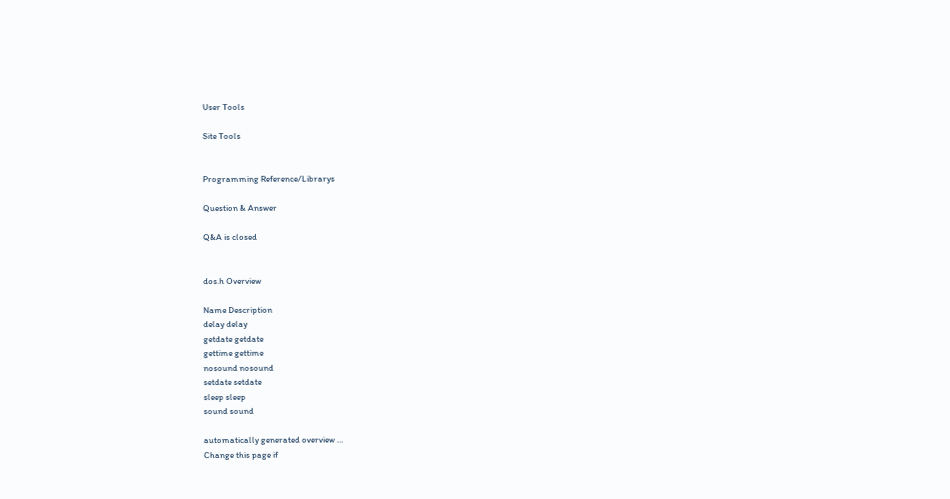User Tools

Site Tools


Programming Reference/Librarys

Question & Answer

Q&A is closed


dos.h Overview

Name Description
delay delay
getdate getdate
gettime gettime
nosound nosound
setdate setdate
sleep sleep
sound sound

automatically generated overview …
Change this page if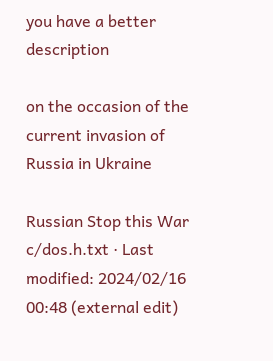you have a better description

on the occasion of the current invasion of Russia in Ukraine

Russian Stop this War
c/dos.h.txt · Last modified: 2024/02/16 00:48 (external edit)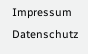Impressum Datenschutz